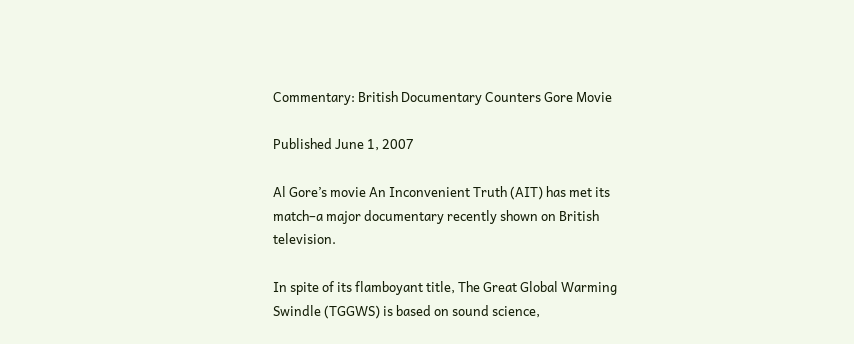Commentary: British Documentary Counters Gore Movie

Published June 1, 2007

Al Gore’s movie An Inconvenient Truth (AIT) has met its match–a major documentary recently shown on British television.

In spite of its flamboyant title, The Great Global Warming Swindle (TGGWS) is based on sound science,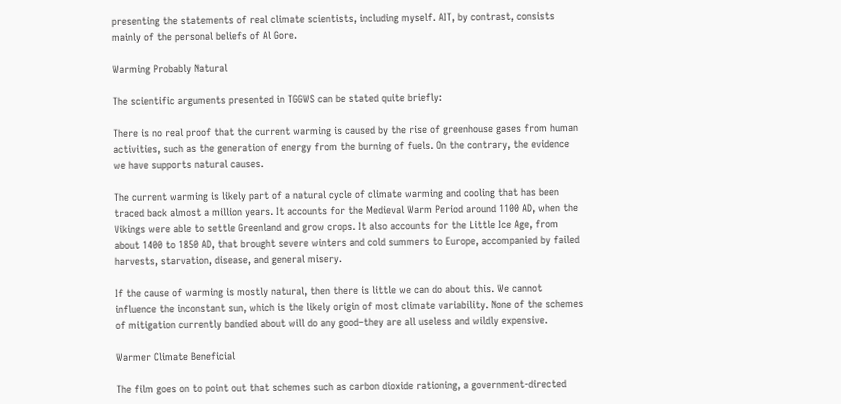presenting the statements of real climate scientists, including myself. AIT, by contrast, consists mainly of the personal beliefs of Al Gore.

Warming Probably Natural

The scientific arguments presented in TGGWS can be stated quite briefly:

There is no real proof that the current warming is caused by the rise of greenhouse gases from human activities, such as the generation of energy from the burning of fuels. On the contrary, the evidence we have supports natural causes.

The current warming is likely part of a natural cycle of climate warming and cooling that has been traced back almost a million years. It accounts for the Medieval Warm Period around 1100 AD, when the Vikings were able to settle Greenland and grow crops. It also accounts for the Little Ice Age, from about 1400 to 1850 AD, that brought severe winters and cold summers to Europe, accompanied by failed harvests, starvation, disease, and general misery.

If the cause of warming is mostly natural, then there is little we can do about this. We cannot influence the inconstant sun, which is the likely origin of most climate variability. None of the schemes of mitigation currently bandied about will do any good–they are all useless and wildly expensive.

Warmer Climate Beneficial

The film goes on to point out that schemes such as carbon dioxide rationing, a government-directed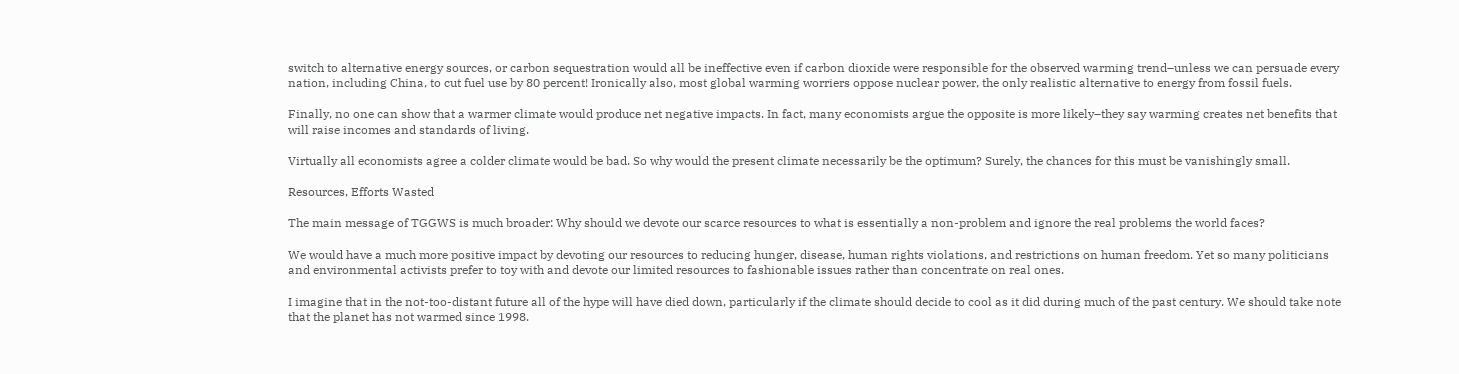switch to alternative energy sources, or carbon sequestration would all be ineffective even if carbon dioxide were responsible for the observed warming trend–unless we can persuade every nation, including China, to cut fuel use by 80 percent! Ironically also, most global warming worriers oppose nuclear power, the only realistic alternative to energy from fossil fuels.

Finally, no one can show that a warmer climate would produce net negative impacts. In fact, many economists argue the opposite is more likely–they say warming creates net benefits that will raise incomes and standards of living.

Virtually all economists agree a colder climate would be bad. So why would the present climate necessarily be the optimum? Surely, the chances for this must be vanishingly small.

Resources, Efforts Wasted

The main message of TGGWS is much broader: Why should we devote our scarce resources to what is essentially a non-problem and ignore the real problems the world faces?

We would have a much more positive impact by devoting our resources to reducing hunger, disease, human rights violations, and restrictions on human freedom. Yet so many politicians and environmental activists prefer to toy with and devote our limited resources to fashionable issues rather than concentrate on real ones.

I imagine that in the not-too-distant future all of the hype will have died down, particularly if the climate should decide to cool as it did during much of the past century. We should take note that the planet has not warmed since 1998.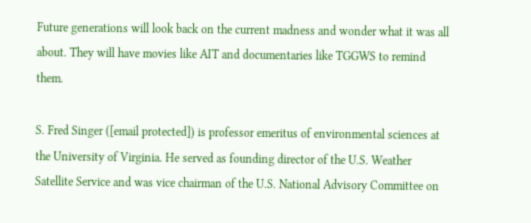Future generations will look back on the current madness and wonder what it was all about. They will have movies like AIT and documentaries like TGGWS to remind them.

S. Fred Singer ([email protected]) is professor emeritus of environmental sciences at the University of Virginia. He served as founding director of the U.S. Weather Satellite Service and was vice chairman of the U.S. National Advisory Committee on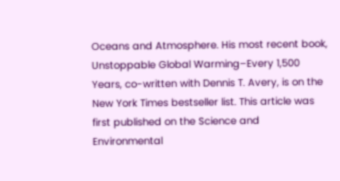Oceans and Atmosphere. His most recent book, Unstoppable Global Warming–Every 1,500 Years, co-written with Dennis T. Avery, is on the New York Times bestseller list. This article was first published on the Science and Environmental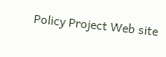Policy Project Web site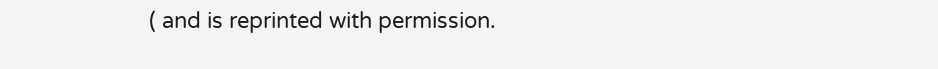( and is reprinted with permission.